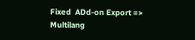Fixed  ADd-on Export => Multilang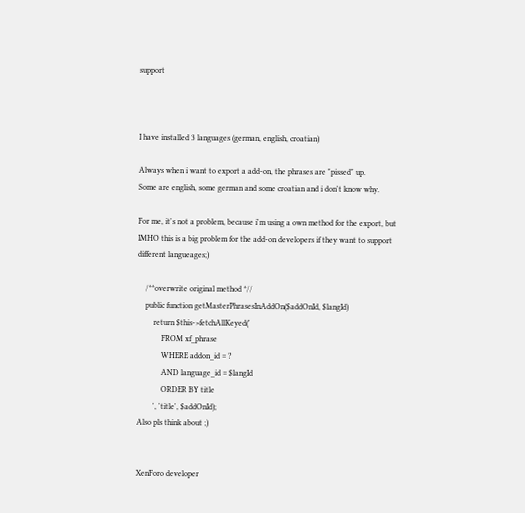support



I have installed 3 languages (german, english, croatian)

Always when i want to export a add-on, the phrases are "pissed" up.
Some are english, some german and some croatian and i don't know why.

For me, it's not a problem, because i'm using a own method for the export, but IMHO this is a big problem for the add-on developers if they want to support different langueages;)

    /**overwrite original method *//
    public function getMasterPhrasesInAddOn($addOnId, $langId)
        return $this->fetchAllKeyed('
            FROM xf_phrase
            WHERE addon_id = ?
            AND language_id = $langId
            ORDER BY title
        ', 'title', $addOnId);
Also pls think about ;)


XenForo developer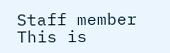Staff member
This is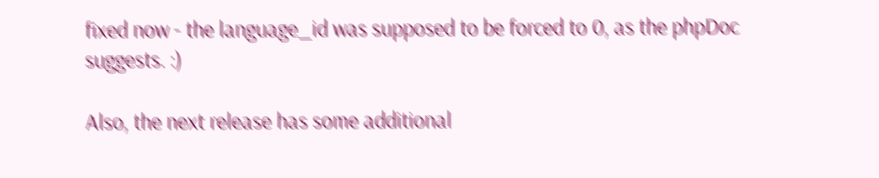fixed now - the language_id was supposed to be forced to 0, as the phpDoc suggests. :)

Also, the next release has some additional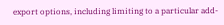export options, including limiting to a particular add-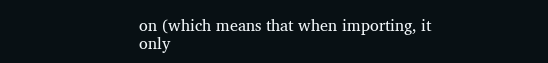on (which means that when importing, it only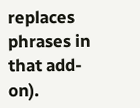replaces phrases in that add-on).